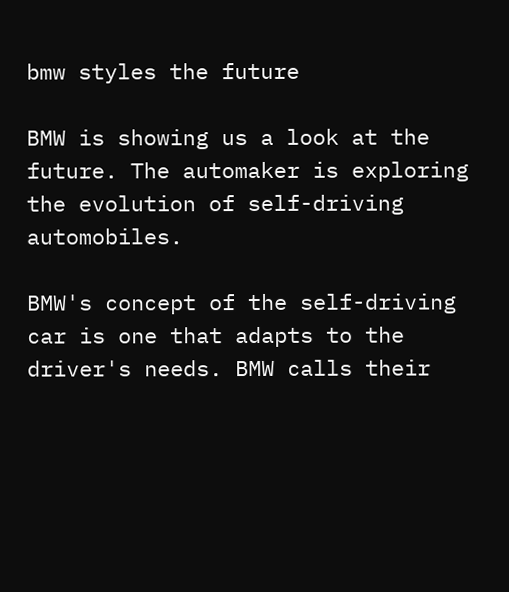bmw styles the future

BMW is showing us a look at the future. The automaker is exploring the evolution of self-driving automobiles.

BMW's concept of the self-driving car is one that adapts to the driver's needs. BMW calls their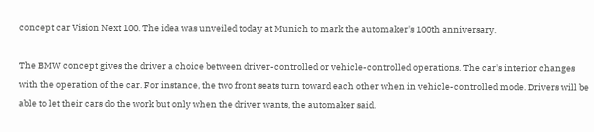concept car Vision Next 100. The idea was unveiled today at Munich to mark the automaker's 100th anniversary.

The BMW concept gives the driver a choice between driver-controlled or vehicle-controlled operations. The car's interior changes with the operation of the car. For instance, the two front seats turn toward each other when in vehicle-controlled mode. Drivers will be able to let their cars do the work but only when the driver wants, the automaker said.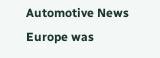Automotive News Europe was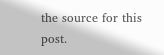the source for this post.